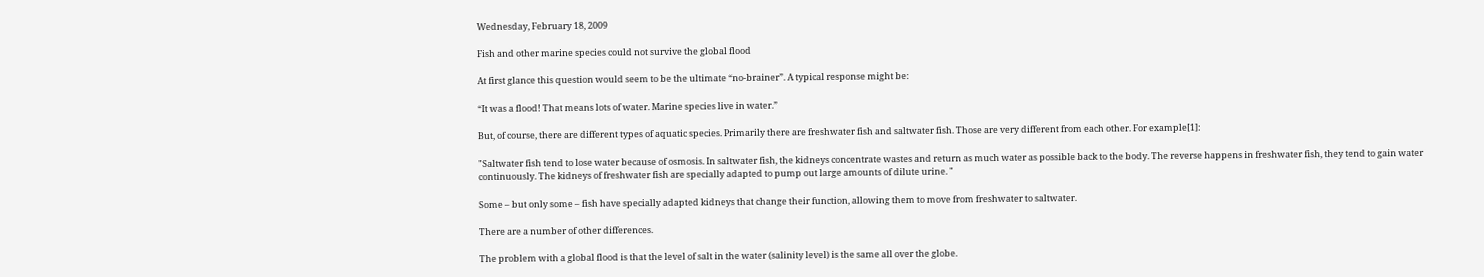Wednesday, February 18, 2009

Fish and other marine species could not survive the global flood

At first glance this question would seem to be the ultimate “no-brainer”. A typical response might be:

“It was a flood! That means lots of water. Marine species live in water.”

But, of course, there are different types of aquatic species. Primarily there are freshwater fish and saltwater fish. Those are very different from each other. For example[1]:

"Saltwater fish tend to lose water because of osmosis. In saltwater fish, the kidneys concentrate wastes and return as much water as possible back to the body. The reverse happens in freshwater fish, they tend to gain water continuously. The kidneys of freshwater fish are specially adapted to pump out large amounts of dilute urine. "

Some – but only some – fish have specially adapted kidneys that change their function, allowing them to move from freshwater to saltwater.

There are a number of other differences.

The problem with a global flood is that the level of salt in the water (salinity level) is the same all over the globe.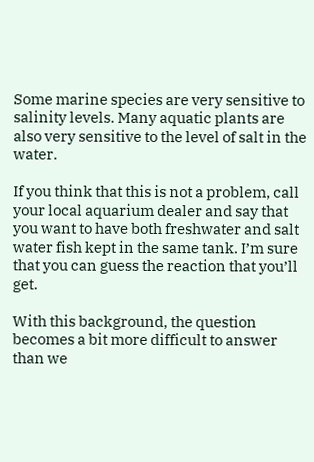Some marine species are very sensitive to salinity levels. Many aquatic plants are also very sensitive to the level of salt in the water.

If you think that this is not a problem, call your local aquarium dealer and say that you want to have both freshwater and salt water fish kept in the same tank. I’m sure that you can guess the reaction that you’ll get.

With this background, the question becomes a bit more difficult to answer than we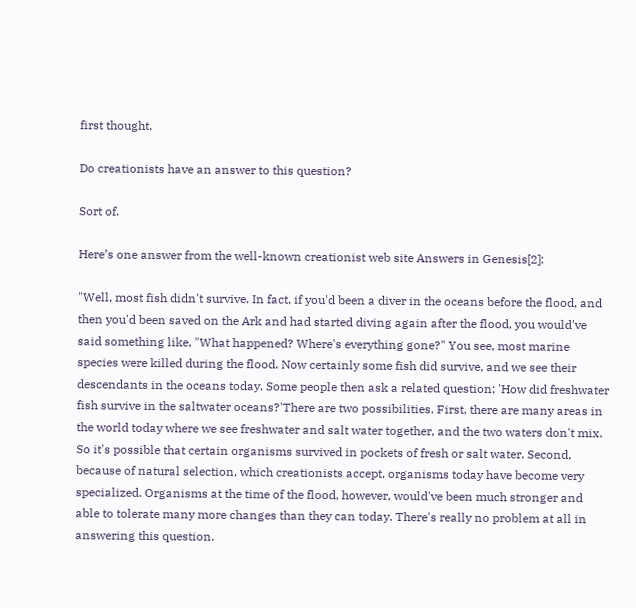first thought.

Do creationists have an answer to this question?

Sort of.

Here’s one answer from the well-known creationist web site Answers in Genesis[2]:

"Well, most fish didn't survive. In fact, if you'd been a diver in the oceans before the flood, and then you'd been saved on the Ark and had started diving again after the flood, you would've said something like, "What happened? Where's everything gone?" You see, most marine species were killed during the flood. Now certainly some fish did survive, and we see their descendants in the oceans today. Some people then ask a related question; 'How did freshwater fish survive in the saltwater oceans?'There are two possibilities. First, there are many areas in the world today where we see freshwater and salt water together, and the two waters don't mix. So it's possible that certain organisms survived in pockets of fresh or salt water. Second, because of natural selection, which creationists accept, organisms today have become very specialized. Organisms at the time of the flood, however, would've been much stronger and able to tolerate many more changes than they can today. There's really no problem at all in answering this question.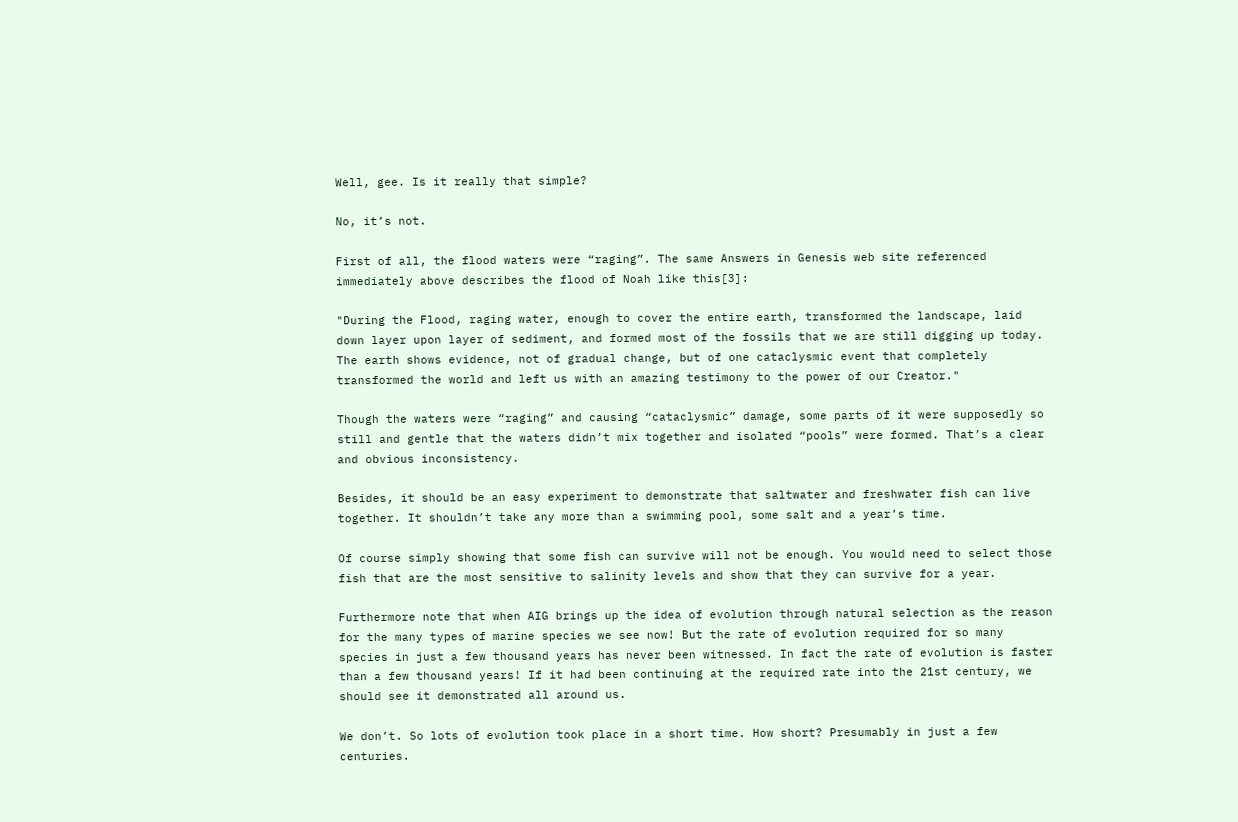Well, gee. Is it really that simple?

No, it’s not.

First of all, the flood waters were “raging”. The same Answers in Genesis web site referenced immediately above describes the flood of Noah like this[3]:

"During the Flood, raging water, enough to cover the entire earth, transformed the landscape, laid down layer upon layer of sediment, and formed most of the fossils that we are still digging up today. The earth shows evidence, not of gradual change, but of one cataclysmic event that completely transformed the world and left us with an amazing testimony to the power of our Creator."

Though the waters were “raging” and causing “cataclysmic” damage, some parts of it were supposedly so still and gentle that the waters didn’t mix together and isolated “pools” were formed. That’s a clear and obvious inconsistency.

Besides, it should be an easy experiment to demonstrate that saltwater and freshwater fish can live together. It shouldn’t take any more than a swimming pool, some salt and a year’s time.

Of course simply showing that some fish can survive will not be enough. You would need to select those fish that are the most sensitive to salinity levels and show that they can survive for a year.

Furthermore note that when AIG brings up the idea of evolution through natural selection as the reason for the many types of marine species we see now! But the rate of evolution required for so many species in just a few thousand years has never been witnessed. In fact the rate of evolution is faster than a few thousand years! If it had been continuing at the required rate into the 21st century, we should see it demonstrated all around us.

We don’t. So lots of evolution took place in a short time. How short? Presumably in just a few centuries.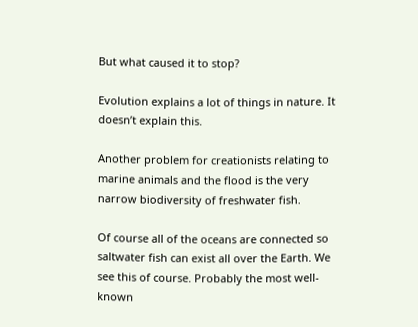But what caused it to stop?

Evolution explains a lot of things in nature. It doesn’t explain this.

Another problem for creationists relating to marine animals and the flood is the very narrow biodiversity of freshwater fish.

Of course all of the oceans are connected so saltwater fish can exist all over the Earth. We see this of course. Probably the most well-known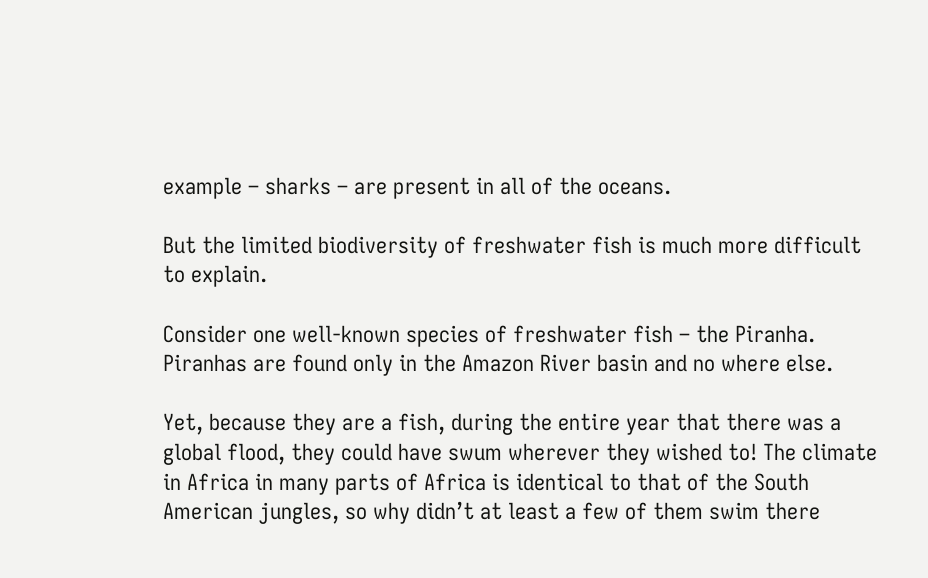example – sharks – are present in all of the oceans.

But the limited biodiversity of freshwater fish is much more difficult to explain.

Consider one well-known species of freshwater fish – the Piranha. Piranhas are found only in the Amazon River basin and no where else.

Yet, because they are a fish, during the entire year that there was a global flood, they could have swum wherever they wished to! The climate in Africa in many parts of Africa is identical to that of the South American jungles, so why didn’t at least a few of them swim there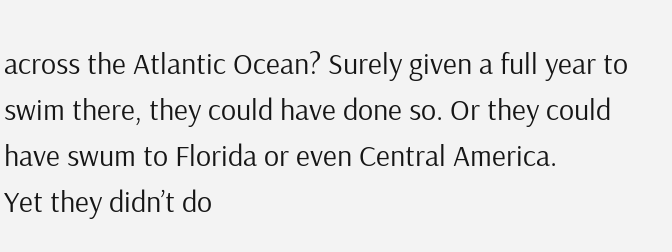across the Atlantic Ocean? Surely given a full year to swim there, they could have done so. Or they could have swum to Florida or even Central America.
Yet they didn’t do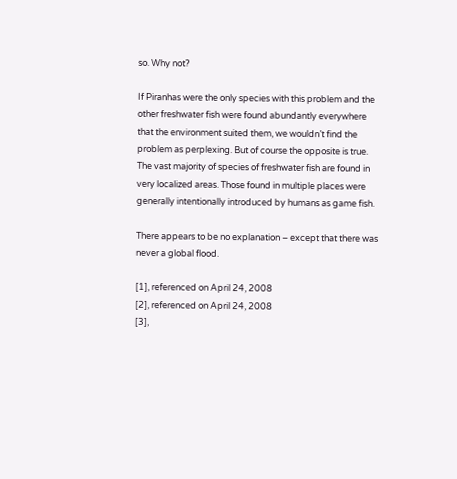so. Why not?

If Piranhas were the only species with this problem and the other freshwater fish were found abundantly everywhere that the environment suited them, we wouldn’t find the problem as perplexing. But of course the opposite is true. The vast majority of species of freshwater fish are found in very localized areas. Those found in multiple places were generally intentionally introduced by humans as game fish.

There appears to be no explanation – except that there was never a global flood.

[1], referenced on April 24, 2008
[2], referenced on April 24, 2008
[3],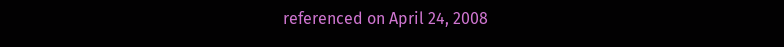referenced on April 24, 2008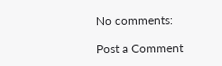No comments:

Post a Comment